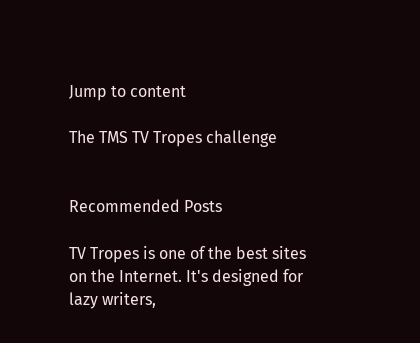Jump to content

The TMS TV Tropes challenge


Recommended Posts

TV Tropes is one of the best sites on the Internet. It's designed for lazy writers,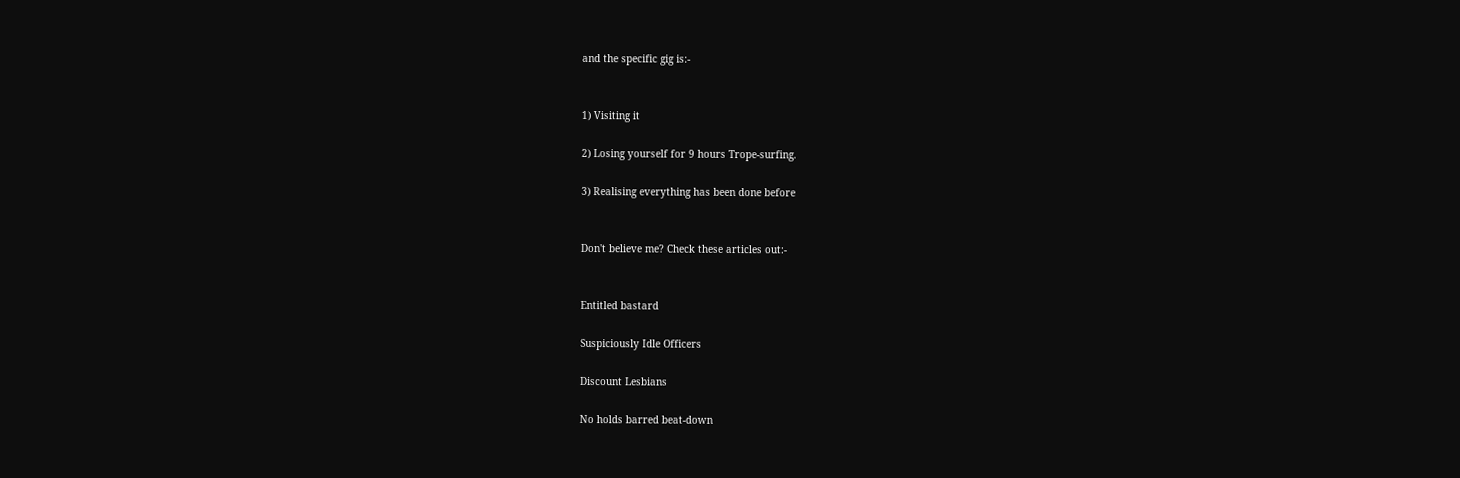and the specific gig is:-


1) Visiting it

2) Losing yourself for 9 hours Trope-surfing.

3) Realising everything has been done before


Don't believe me? Check these articles out:-


Entitled bastard

Suspiciously Idle Officers

Discount Lesbians

No holds barred beat-down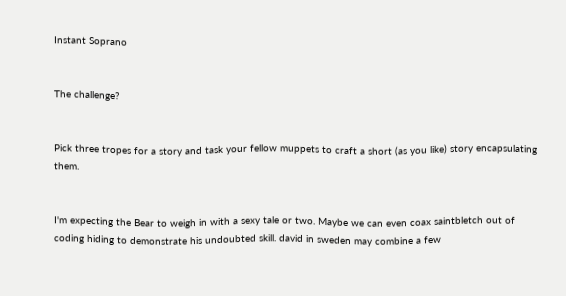Instant Soprano


The challenge?


Pick three tropes for a story and task your fellow muppets to craft a short (as you like) story encapsulating them.


I'm expecting the Bear to weigh in with a sexy tale or two. Maybe we can even coax saintbletch out of coding hiding to demonstrate his undoubted skill. david in sweden may combine a few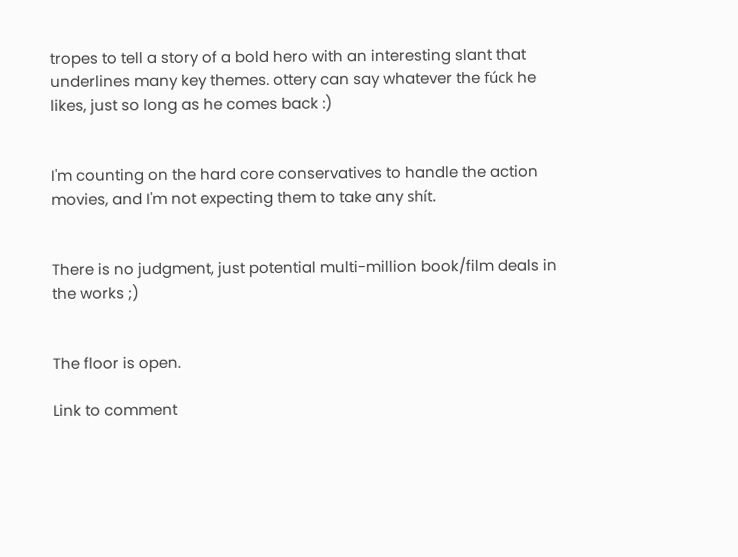tropes to tell a story of a bold hero with an interesting slant that underlines many key themes. ottery can say whatever the fúck he likes, just so long as he comes back :)


I'm counting on the hard core conservatives to handle the action movies, and I'm not expecting them to take any shít.


There is no judgment, just potential multi-million book/film deals in the works ;)


The floor is open.

Link to comment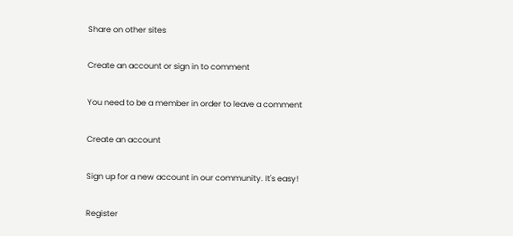Share on other sites

Create an account or sign in to comment

You need to be a member in order to leave a comment

Create an account

Sign up for a new account in our community. It's easy!

Register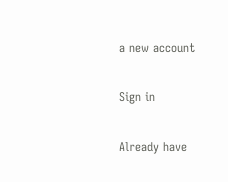a new account

Sign in

Already have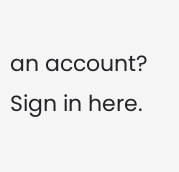an account? Sign in here.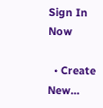Sign In Now

  • Create New...